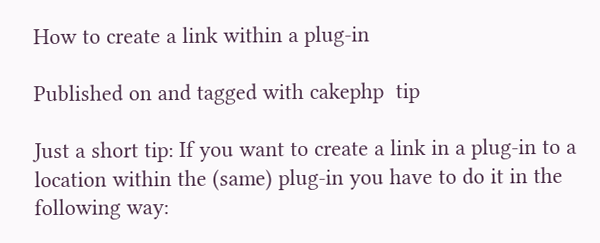How to create a link within a plug-in

Published on and tagged with cakephp  tip

Just a short tip: If you want to create a link in a plug-in to a location within the (same) plug-in you have to do it in the following way: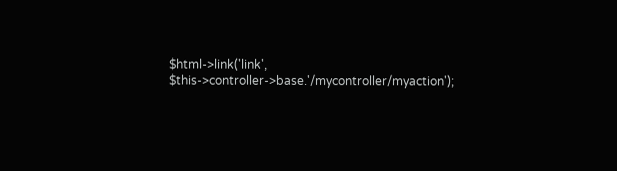$html->link('link', $this->controller->base.'/mycontroller/myaction');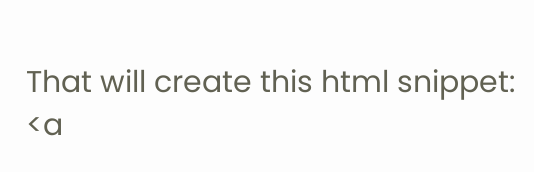That will create this html snippet:
<a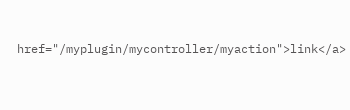href="/myplugin/mycontroller/myaction">link</a>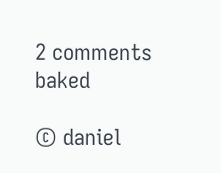2 comments baked

© daniel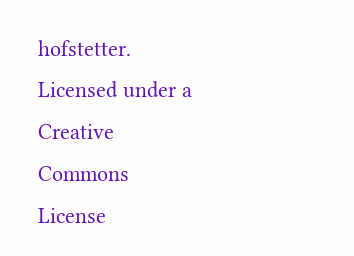hofstetter. Licensed under a Creative Commons License